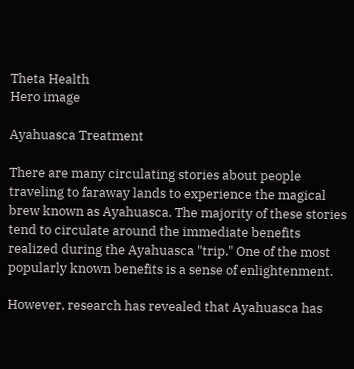Theta Health
Hero image

Ayahuasca Treatment

There are many circulating stories about people traveling to faraway lands to experience the magical brew known as Ayahuasca. The majority of these stories tend to circulate around the immediate benefits realized during the Ayahuasca "trip." One of the most popularly known benefits is a sense of enlightenment.

However, research has revealed that Ayahuasca has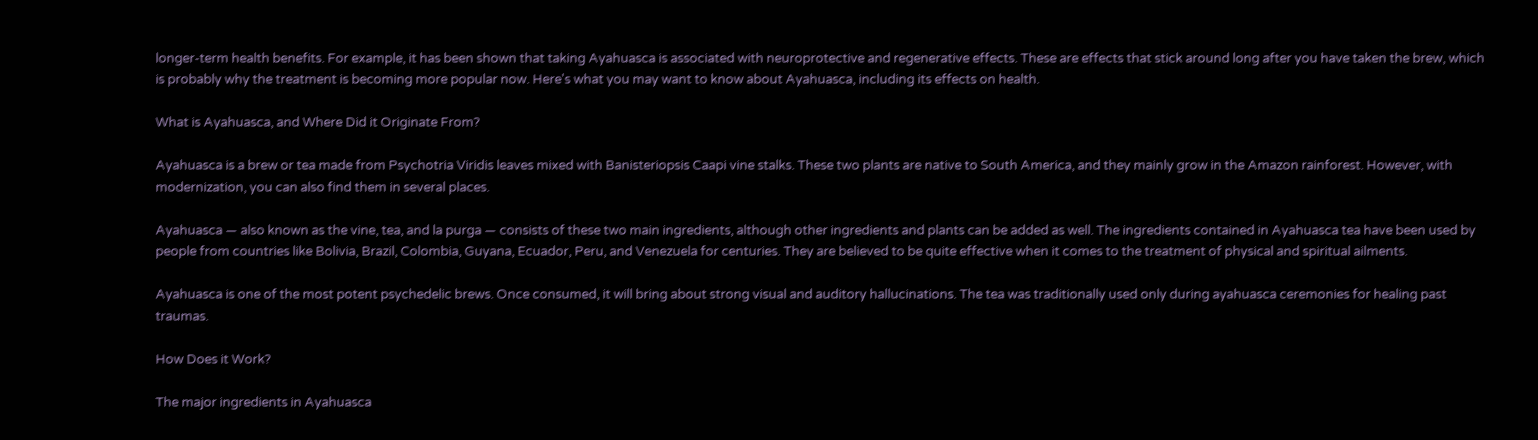longer-term health benefits. For example, it has been shown that taking Ayahuasca is associated with neuroprotective and regenerative effects. These are effects that stick around long after you have taken the brew, which is probably why the treatment is becoming more popular now. Here's what you may want to know about Ayahuasca, including its effects on health.

What is Ayahuasca, and Where Did it Originate From?

Ayahuasca is a brew or tea made from Psychotria Viridis leaves mixed with Banisteriopsis Caapi vine stalks. These two plants are native to South America, and they mainly grow in the Amazon rainforest. However, with modernization, you can also find them in several places.

Ayahuasca — also known as the vine, tea, and la purga — consists of these two main ingredients, although other ingredients and plants can be added as well. The ingredients contained in Ayahuasca tea have been used by people from countries like Bolivia, Brazil, Colombia, Guyana, Ecuador, Peru, and Venezuela for centuries. They are believed to be quite effective when it comes to the treatment of physical and spiritual ailments.

Ayahuasca is one of the most potent psychedelic brews. Once consumed, it will bring about strong visual and auditory hallucinations. The tea was traditionally used only during ayahuasca ceremonies for healing past traumas.

How Does it Work?

The major ingredients in Ayahuasca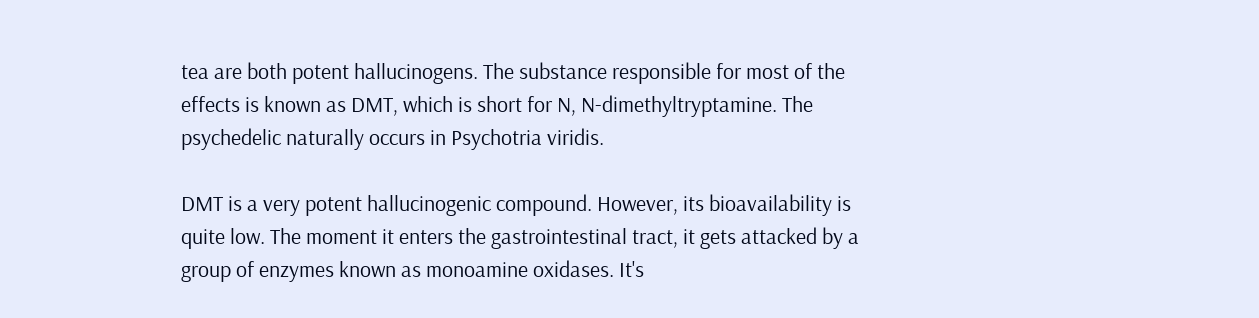tea are both potent hallucinogens. The substance responsible for most of the effects is known as DMT, which is short for N, N-dimethyltryptamine. The psychedelic naturally occurs in Psychotria viridis.

DMT is a very potent hallucinogenic compound. However, its bioavailability is quite low. The moment it enters the gastrointestinal tract, it gets attacked by a group of enzymes known as monoamine oxidases. It's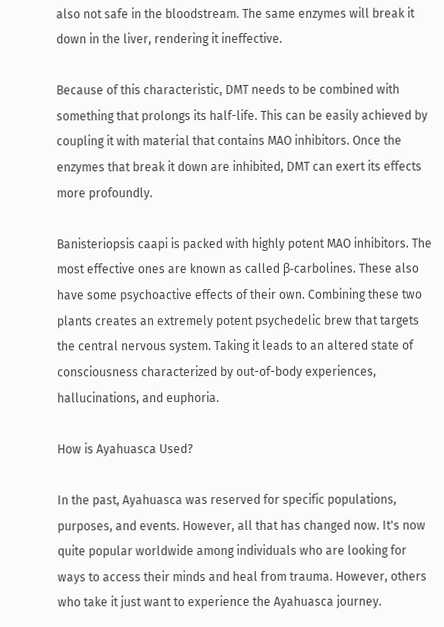also not safe in the bloodstream. The same enzymes will break it down in the liver, rendering it ineffective.

Because of this characteristic, DMT needs to be combined with something that prolongs its half-life. This can be easily achieved by coupling it with material that contains MAO inhibitors. Once the enzymes that break it down are inhibited, DMT can exert its effects more profoundly.

Banisteriopsis caapi is packed with highly potent MAO inhibitors. The most effective ones are known as called β-carbolines. These also have some psychoactive effects of their own. Combining these two plants creates an extremely potent psychedelic brew that targets the central nervous system. Taking it leads to an altered state of consciousness characterized by out-of-body experiences, hallucinations, and euphoria.

How is Ayahuasca Used?

In the past, Ayahuasca was reserved for specific populations, purposes, and events. However, all that has changed now. It's now quite popular worldwide among individuals who are looking for ways to access their minds and heal from trauma. However, others who take it just want to experience the Ayahuasca journey.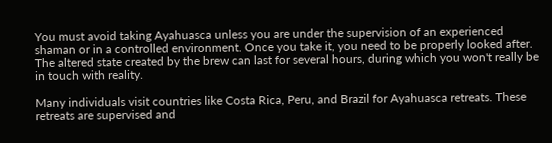You must avoid taking Ayahuasca unless you are under the supervision of an experienced shaman or in a controlled environment. Once you take it, you need to be properly looked after. The altered state created by the brew can last for several hours, during which you won't really be in touch with reality.

Many individuals visit countries like Costa Rica, Peru, and Brazil for Ayahuasca retreats. These retreats are supervised and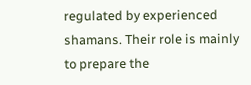regulated by experienced shamans. Their role is mainly to prepare the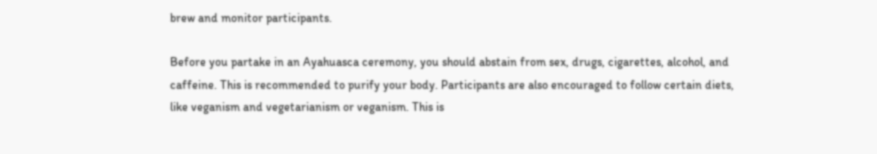brew and monitor participants.

Before you partake in an Ayahuasca ceremony, you should abstain from sex, drugs, cigarettes, alcohol, and caffeine. This is recommended to purify your body. Participants are also encouraged to follow certain diets, like veganism and vegetarianism or veganism. This is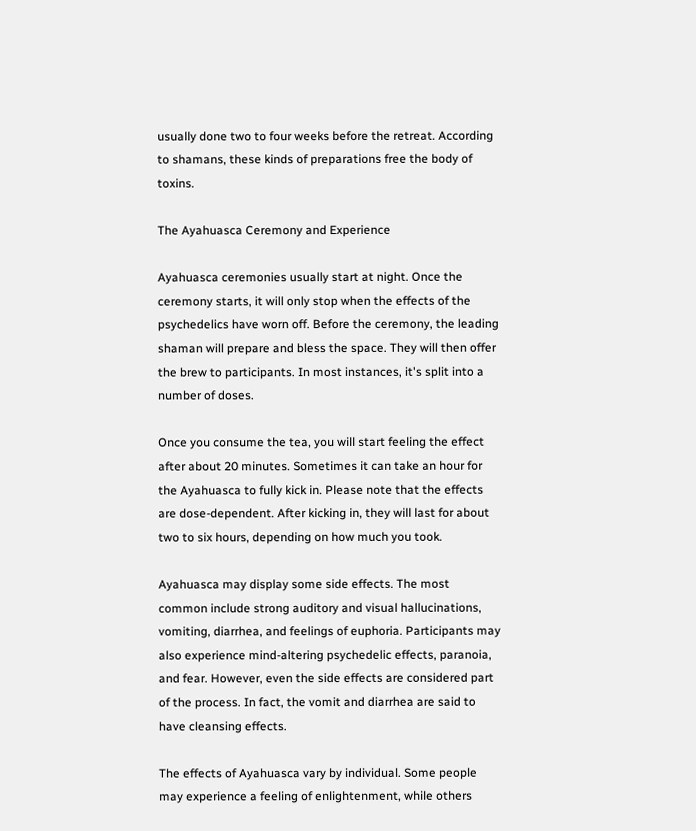usually done two to four weeks before the retreat. According to shamans, these kinds of preparations free the body of toxins.

The Ayahuasca Ceremony and Experience

Ayahuasca ceremonies usually start at night. Once the ceremony starts, it will only stop when the effects of the psychedelics have worn off. Before the ceremony, the leading shaman will prepare and bless the space. They will then offer the brew to participants. In most instances, it's split into a number of doses.

Once you consume the tea, you will start feeling the effect after about 20 minutes. Sometimes it can take an hour for the Ayahuasca to fully kick in. Please note that the effects are dose-dependent. After kicking in, they will last for about two to six hours, depending on how much you took.

Ayahuasca may display some side effects. The most common include strong auditory and visual hallucinations, vomiting, diarrhea, and feelings of euphoria. Participants may also experience mind-altering psychedelic effects, paranoia, and fear. However, even the side effects are considered part of the process. In fact, the vomit and diarrhea are said to have cleansing effects.

The effects of Ayahuasca vary by individual. Some people may experience a feeling of enlightenment, while others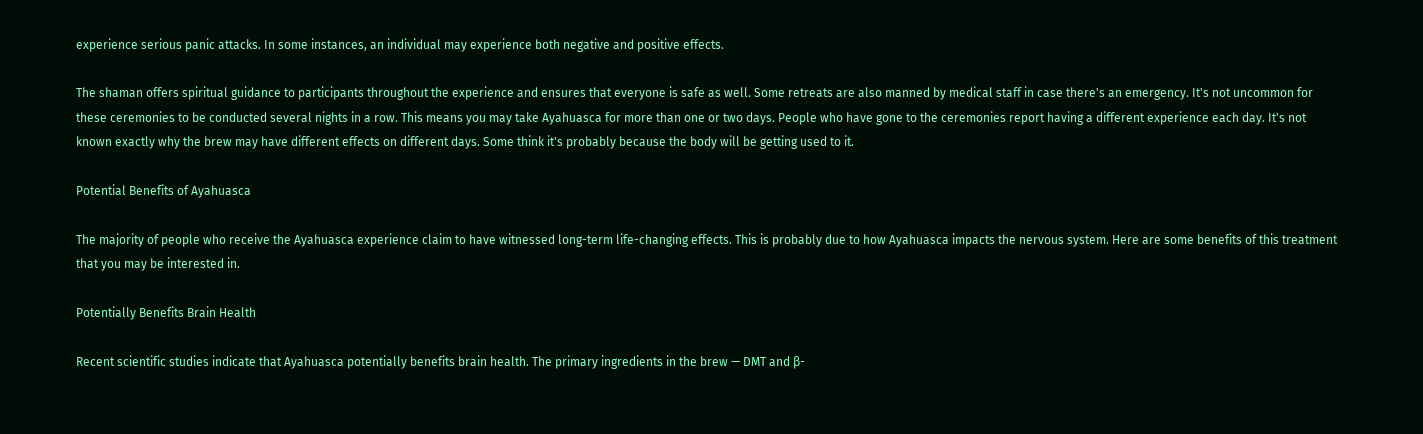experience serious panic attacks. In some instances, an individual may experience both negative and positive effects.

The shaman offers spiritual guidance to participants throughout the experience and ensures that everyone is safe as well. Some retreats are also manned by medical staff in case there's an emergency. It's not uncommon for these ceremonies to be conducted several nights in a row. This means you may take Ayahuasca for more than one or two days. People who have gone to the ceremonies report having a different experience each day. It's not known exactly why the brew may have different effects on different days. Some think it's probably because the body will be getting used to it.

Potential Benefits of Ayahuasca

The majority of people who receive the Ayahuasca experience claim to have witnessed long-term life-changing effects. This is probably due to how Ayahuasca impacts the nervous system. Here are some benefits of this treatment that you may be interested in.

Potentially Benefits Brain Health

Recent scientific studies indicate that Ayahuasca potentially benefits brain health. The primary ingredients in the brew — DMT and β-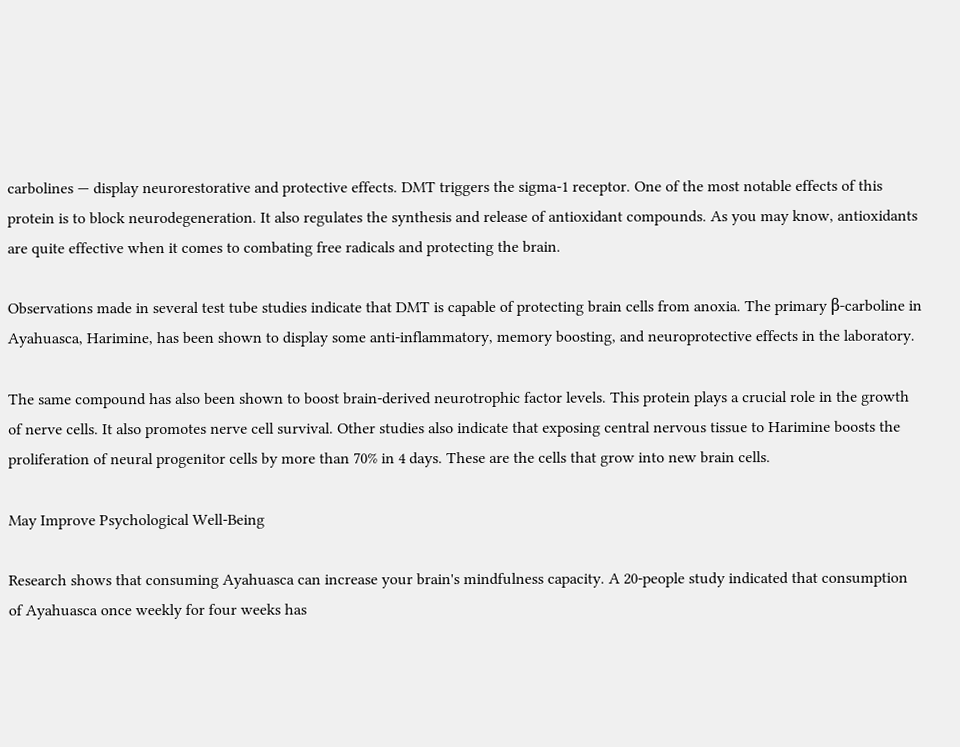carbolines — display neurorestorative and protective effects. DMT triggers the sigma-1 receptor. One of the most notable effects of this protein is to block neurodegeneration. It also regulates the synthesis and release of antioxidant compounds. As you may know, antioxidants are quite effective when it comes to combating free radicals and protecting the brain.

Observations made in several test tube studies indicate that DMT is capable of protecting brain cells from anoxia. The primary β-carboline in Ayahuasca, Harimine, has been shown to display some anti-inflammatory, memory boosting, and neuroprotective effects in the laboratory.

The same compound has also been shown to boost brain-derived neurotrophic factor levels. This protein plays a crucial role in the growth of nerve cells. It also promotes nerve cell survival. Other studies also indicate that exposing central nervous tissue to Harimine boosts the proliferation of neural progenitor cells by more than 70% in 4 days. These are the cells that grow into new brain cells.

May Improve Psychological Well-Being

Research shows that consuming Ayahuasca can increase your brain's mindfulness capacity. A 20-people study indicated that consumption of Ayahuasca once weekly for four weeks has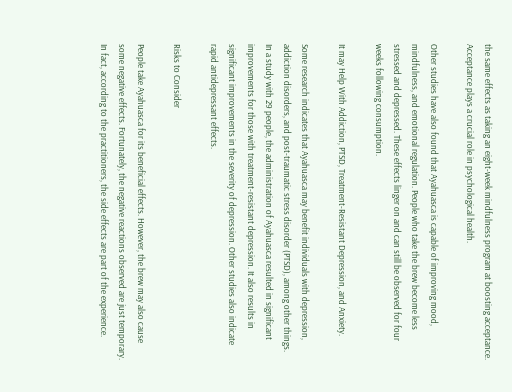the same effects as taking an eight-week mindfulness program at boosting acceptance. Acceptance plays a crucial role in psychological health.

Other studies have also found that Ayahuasca is capable of improving mood, mindfulness, and emotional regulation. People who take the brew become less stressed and depressed. These effects linger on and can still be observed for four weeks following consumption.

It may Help With Addiction, PTSD, Treatment-Resistant Depression, and Anxiety.

Some research indicates that Ayahuasca may benefit individuals with depression, addiction disorders, and post-traumatic stress disorder (PTSD), among other things. In a study with 29 people, the administration of Ayahuasca resulted in significant improvements for those with treatment-resistant depression. It also results in significant improvements in the severity of depression. Other studies also indicate rapid antidepressant effects.

Risks to Consider

People take Ayahuasca for its beneficial effects. However, the brew may also cause some negative effects. Fortunately, the negative reactions observed are just temporary. In fact, according to the practitioners, the side effects are part of the experience.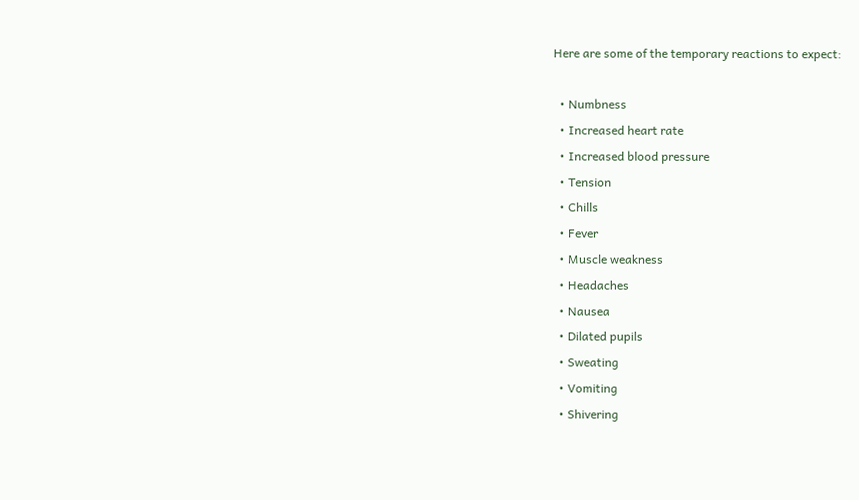Here are some of the temporary reactions to expect:

  • Numbness
  • Increased heart rate
  • Increased blood pressure
  • Tension
  • Chills
  • Fever
  • Muscle weakness
  • Headaches
  • Nausea
  • Dilated pupils
  • Sweating
  • Vomiting
  • Shivering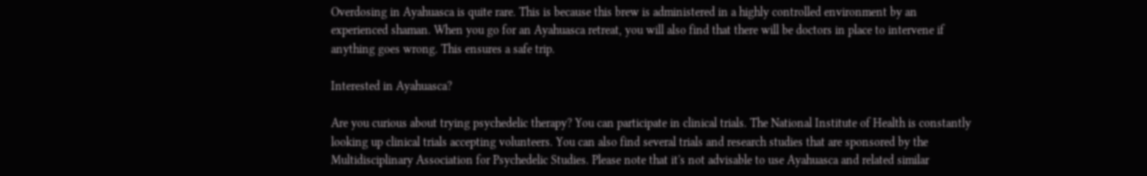Overdosing in Ayahuasca is quite rare. This is because this brew is administered in a highly controlled environment by an experienced shaman. When you go for an Ayahuasca retreat, you will also find that there will be doctors in place to intervene if anything goes wrong. This ensures a safe trip.

Interested in Ayahuasca?

Are you curious about trying psychedelic therapy? You can participate in clinical trials. The National Institute of Health is constantly looking up clinical trials accepting volunteers. You can also find several trials and research studies that are sponsored by the Multidisciplinary Association for Psychedelic Studies. Please note that it's not advisable to use Ayahuasca and related similar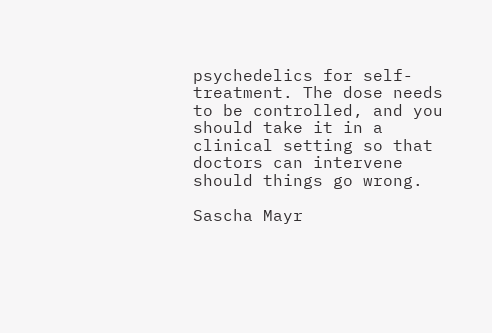psychedelics for self-treatment. The dose needs to be controlled, and you should take it in a clinical setting so that doctors can intervene should things go wrong.

Sascha Mayr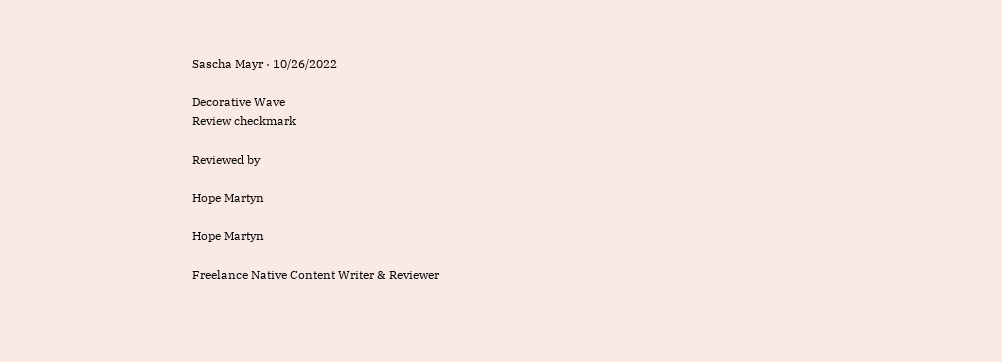Sascha Mayr · 10/26/2022

Decorative Wave
Review checkmark

Reviewed by

Hope Martyn

Hope Martyn

Freelance Native Content Writer & Reviewer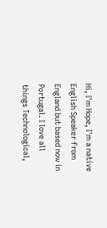Hi, I'm Hope, I'm a native English Speaker from England but based now in Portugal. I love all things Technological,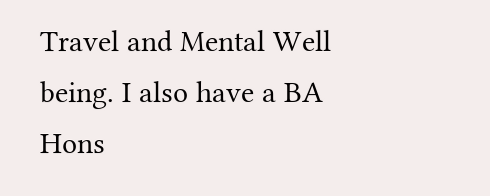Travel and Mental Well being. I also have a BA Hons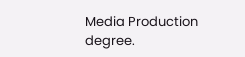Media Production degree.